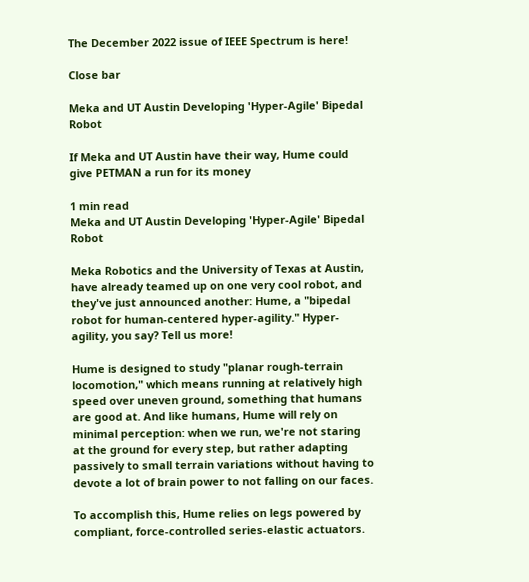The December 2022 issue of IEEE Spectrum is here!

Close bar

Meka and UT Austin Developing 'Hyper-Agile' Bipedal Robot

If Meka and UT Austin have their way, Hume could give PETMAN a run for its money

1 min read
Meka and UT Austin Developing 'Hyper-Agile' Bipedal Robot

Meka Robotics and the University of Texas at Austin, have already teamed up on one very cool robot, and they've just announced another: Hume, a "bipedal robot for human-centered hyper-agility." Hyper-agility, you say? Tell us more!

Hume is designed to study "planar rough-terrain locomotion," which means running at relatively high speed over uneven ground, something that humans are good at. And like humans, Hume will rely on minimal perception: when we run, we're not staring at the ground for every step, but rather adapting passively to small terrain variations without having to devote a lot of brain power to not falling on our faces.

To accomplish this, Hume relies on legs powered by compliant, force-controlled series-elastic actuators.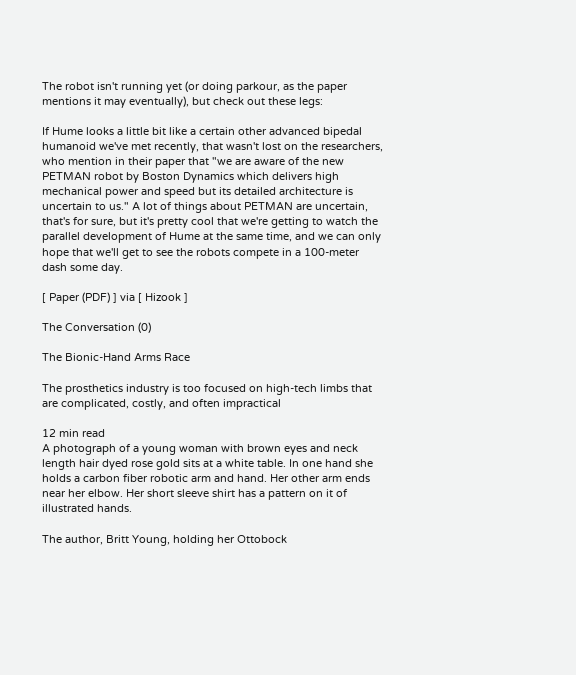The robot isn't running yet (or doing parkour, as the paper mentions it may eventually), but check out these legs:

If Hume looks a little bit like a certain other advanced bipedal humanoid we've met recently, that wasn't lost on the researchers, who mention in their paper that "we are aware of the new PETMAN robot by Boston Dynamics which delivers high mechanical power and speed but its detailed architecture is uncertain to us." A lot of things about PETMAN are uncertain, that's for sure, but it's pretty cool that we're getting to watch the parallel development of Hume at the same time, and we can only hope that we'll get to see the robots compete in a 100-meter dash some day.

[ Paper (PDF) ] via [ Hizook ]

The Conversation (0)

The Bionic-Hand Arms Race

The prosthetics industry is too focused on high-tech limbs that are complicated, costly, and often impractical

12 min read
A photograph of a young woman with brown eyes and neck length hair dyed rose gold sits at a white table. In one hand she holds a carbon fiber robotic arm and hand. Her other arm ends near her elbow. Her short sleeve shirt has a pattern on it of illustrated hands.

The author, Britt Young, holding her Ottobock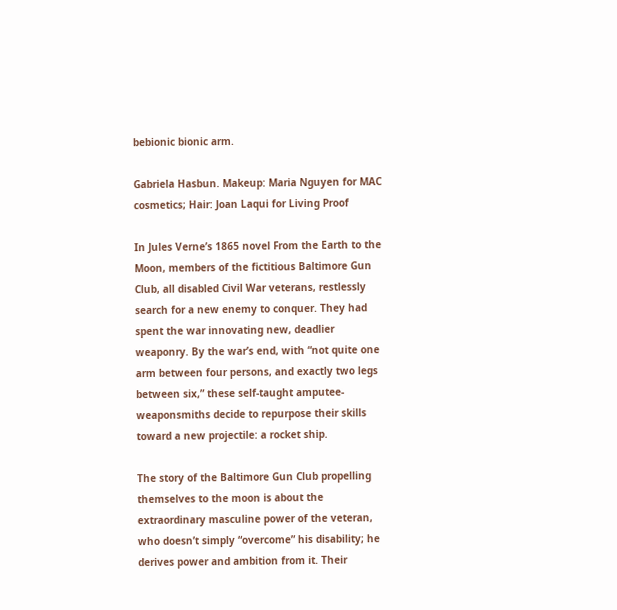bebionic bionic arm.

Gabriela Hasbun. Makeup: Maria Nguyen for MAC cosmetics; Hair: Joan Laqui for Living Proof

In Jules Verne’s 1865 novel From the Earth to the Moon, members of the fictitious Baltimore Gun Club, all disabled Civil War veterans, restlessly search for a new enemy to conquer. They had spent the war innovating new, deadlier weaponry. By the war’s end, with “not quite one arm between four persons, and exactly two legs between six,” these self-taught amputee-weaponsmiths decide to repurpose their skills toward a new projectile: a rocket ship.

The story of the Baltimore Gun Club propelling themselves to the moon is about the extraordinary masculine power of the veteran, who doesn’t simply “overcome” his disability; he derives power and ambition from it. Their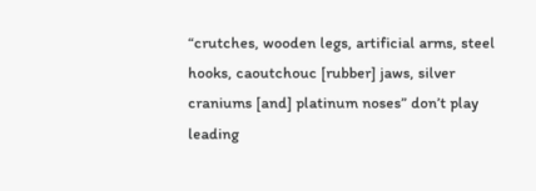“crutches, wooden legs, artificial arms, steel hooks, caoutchouc [rubber] jaws, silver craniums [and] platinum noses” don’t play leading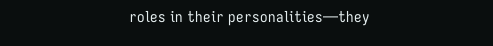roles in their personalities—they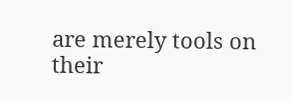are merely tools on their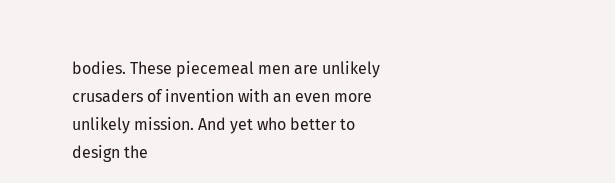bodies. These piecemeal men are unlikely crusaders of invention with an even more unlikely mission. And yet who better to design the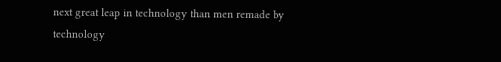next great leap in technology than men remade by technology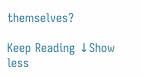themselves?

Keep Reading ↓Show less